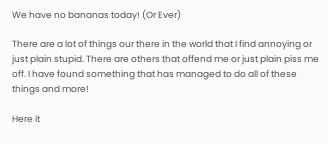We have no bananas today! (Or Ever)

There are a lot of things our there in the world that I find annoying or just plain stupid. There are others that offend me or just plain piss me off. I have found something that has managed to do all of these things and more!

Here it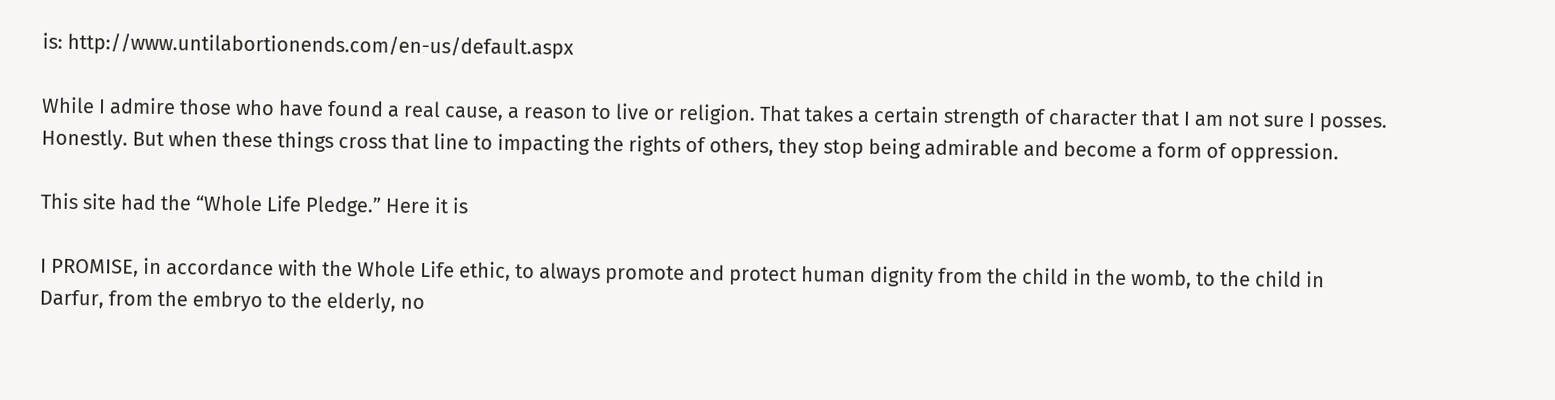is: http://www.untilabortionends.com/en-us/default.aspx

While I admire those who have found a real cause, a reason to live or religion. That takes a certain strength of character that I am not sure I posses. Honestly. But when these things cross that line to impacting the rights of others, they stop being admirable and become a form of oppression.

This site had the “Whole Life Pledge.” Here it is

I PROMISE, in accordance with the Whole Life ethic, to always promote and protect human dignity from the child in the womb, to the child in Darfur, from the embryo to the elderly, no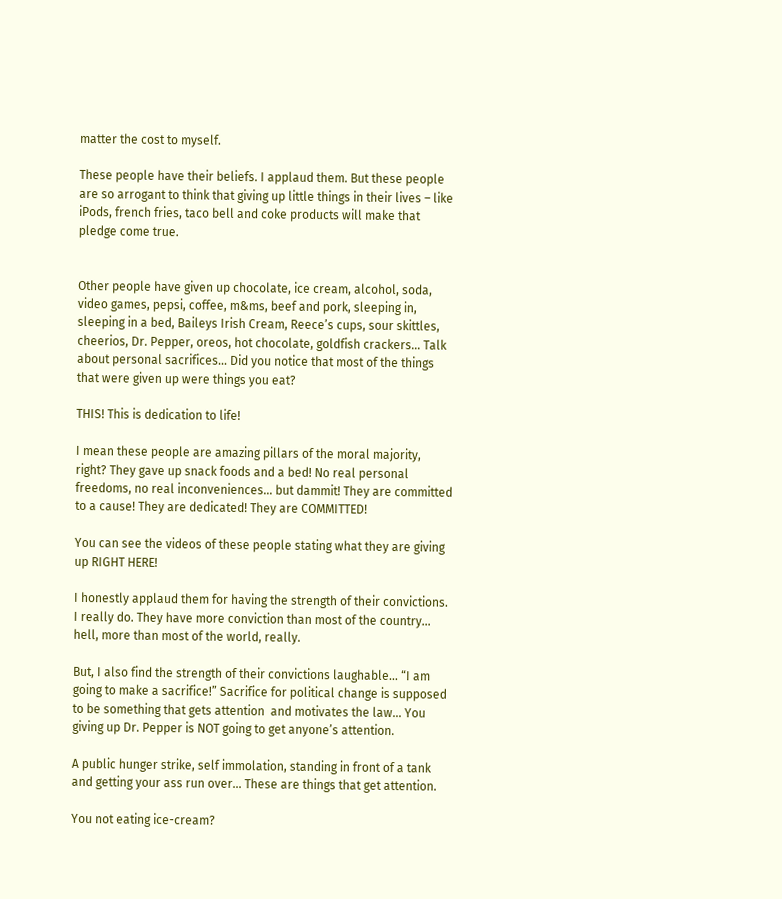matter the cost to myself.

These people have their beliefs. I applaud them. But these people are so arrogant to think that giving up little things in their lives – like iPods, french fries, taco bell and coke products will make that pledge come true.


Other people have given up chocolate, ice cream, alcohol, soda, video games, pepsi, coffee, m&ms, beef and pork, sleeping in, sleeping in a bed, Baileys Irish Cream, Reece’s cups, sour skittles, cheerios, Dr. Pepper, oreos, hot chocolate, goldfish crackers… Talk about personal sacrifices… Did you notice that most of the things that were given up were things you eat?

THIS! This is dedication to life!

I mean these people are amazing pillars of the moral majority, right? They gave up snack foods and a bed! No real personal freedoms, no real inconveniences… but dammit! They are committed to a cause! They are dedicated! They are COMMITTED!

You can see the videos of these people stating what they are giving up RIGHT HERE!

I honestly applaud them for having the strength of their convictions. I really do. They have more conviction than most of the country… hell, more than most of the world, really.

But, I also find the strength of their convictions laughable… “I am going to make a sacrifice!” Sacrifice for political change is supposed to be something that gets attention  and motivates the law… You giving up Dr. Pepper is NOT going to get anyone’s attention.

A public hunger strike, self immolation, standing in front of a tank and getting your ass run over… These are things that get attention.

You not eating ice-cream?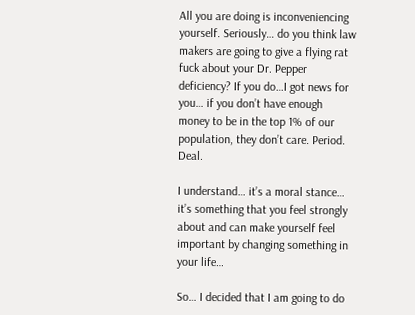All you are doing is inconveniencing yourself. Seriously… do you think law makers are going to give a flying rat fuck about your Dr. Pepper deficiency? If you do…I got news for you… if you don’t have enough money to be in the top 1% of our population, they don’t care. Period. Deal.

I understand… it’s a moral stance… it’s something that you feel strongly about and can make yourself feel important by changing something in your life…

So… I decided that I am going to do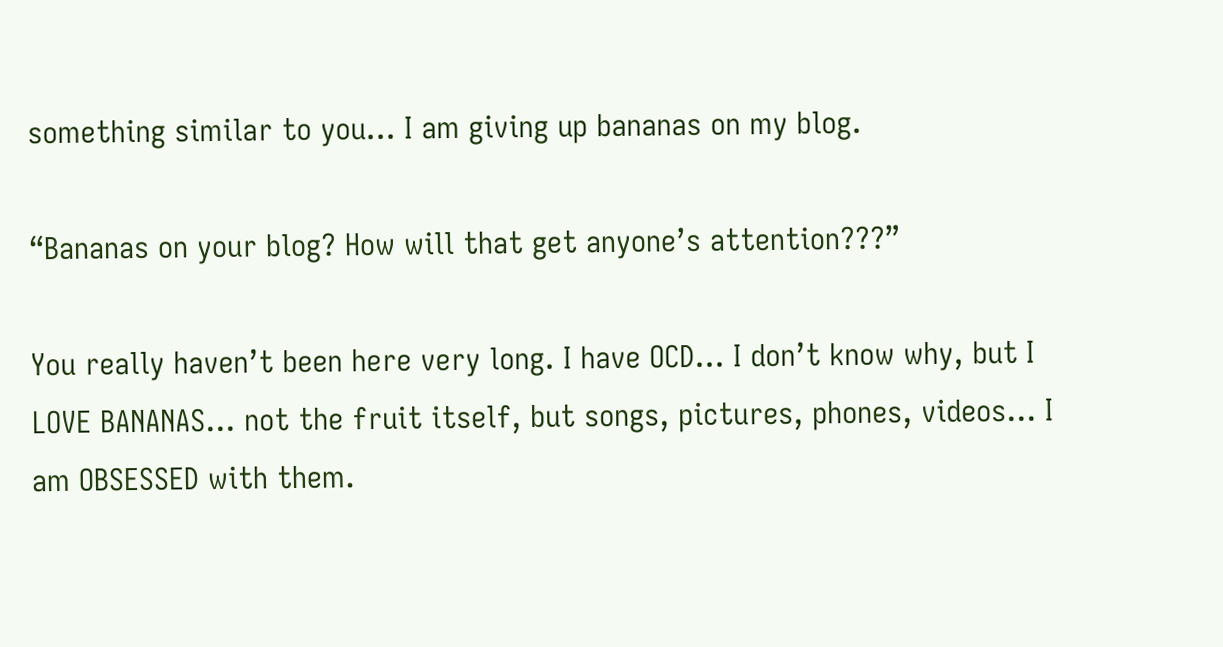something similar to you… I am giving up bananas on my blog.

“Bananas on your blog? How will that get anyone’s attention???”

You really haven’t been here very long. I have OCD… I don’t know why, but I LOVE BANANAS… not the fruit itself, but songs, pictures, phones, videos… I am OBSESSED with them.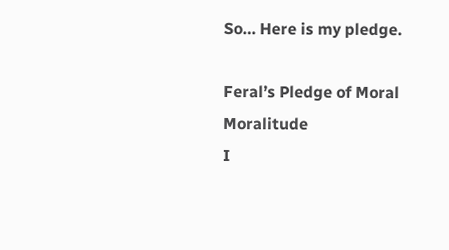So… Here is my pledge.

Feral’s Pledge of Moral Moralitude
I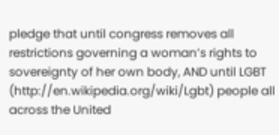pledge that until congress removes all restrictions governing a woman’s rights to sovereignty of her own body, AND until LGBT (http://en.wikipedia.org/wiki/Lgbt) people all across the United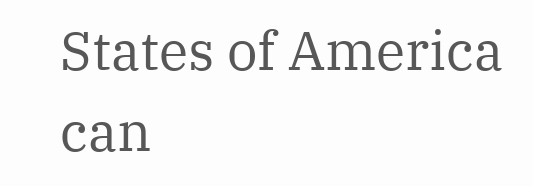States of America can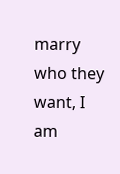marry who they want, I am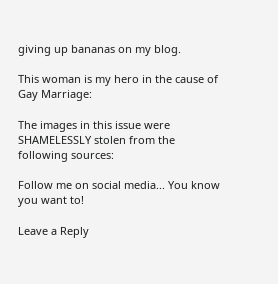giving up bananas on my blog.

This woman is my hero in the cause of Gay Marriage:

The images in this issue were SHAMELESSLY stolen from the following sources:

Follow me on social media... You know you want to!

Leave a Reply